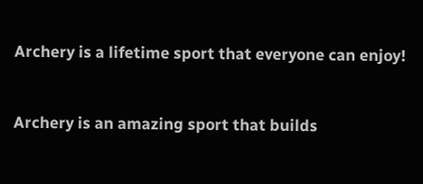Archery is a lifetime sport that everyone can enjoy!


Archery is an amazing sport that builds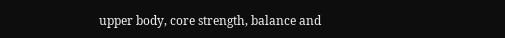upper body, core strength, balance and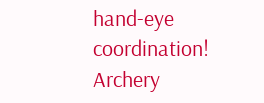hand-eye coordination! Archery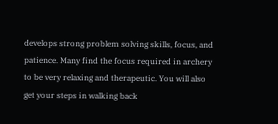develops strong problem solving skills, focus, and patience. Many find the focus required in archery to be very relaxing and therapeutic. You will also get your steps in walking back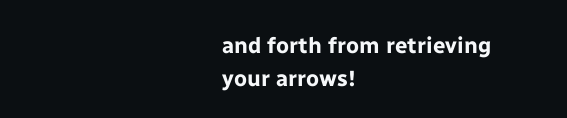and forth from retrieving your arrows!